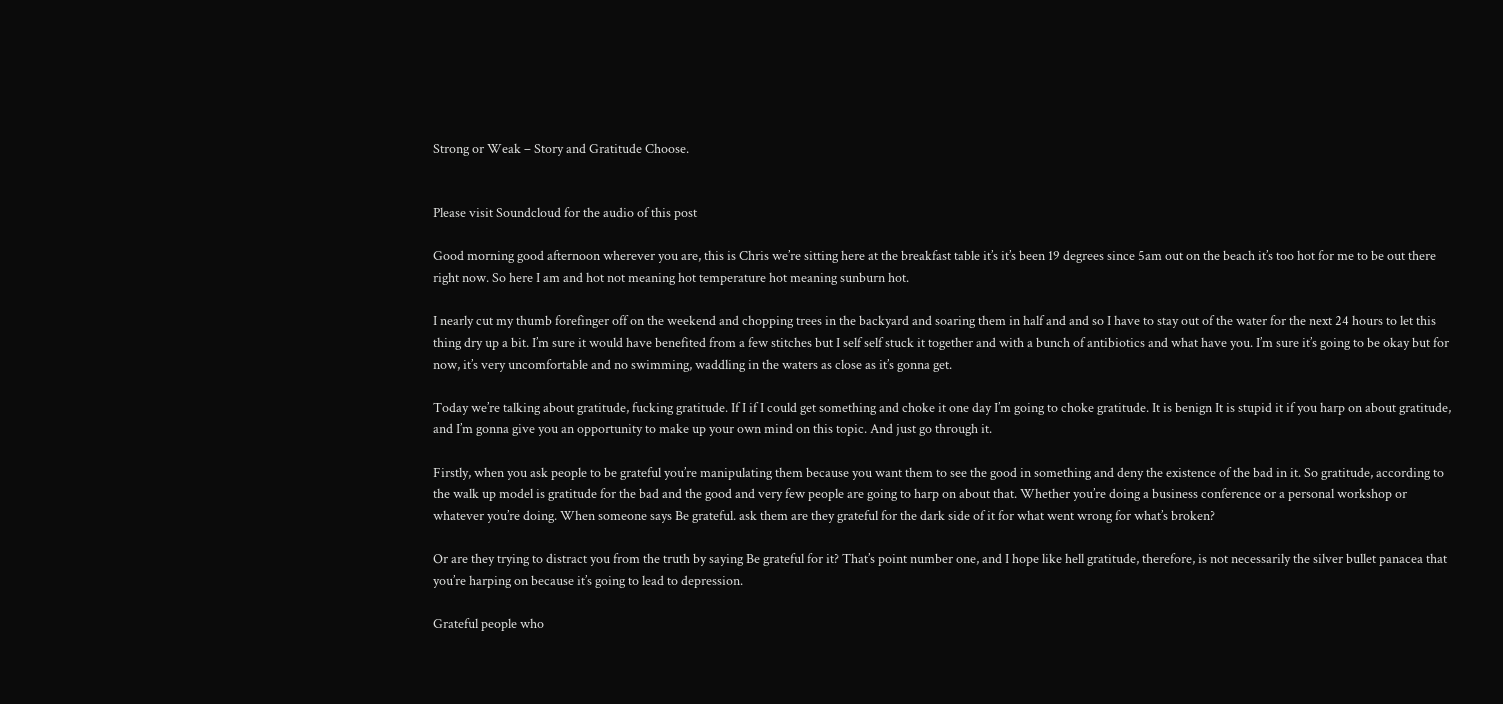Strong or Weak – Story and Gratitude Choose.


Please visit Soundcloud for the audio of this post

Good morning good afternoon wherever you are, this is Chris we’re sitting here at the breakfast table it’s it’s been 19 degrees since 5am out on the beach it’s too hot for me to be out there right now. So here I am and hot not meaning hot temperature hot meaning sunburn hot.

I nearly cut my thumb forefinger off on the weekend and chopping trees in the backyard and soaring them in half and and so I have to stay out of the water for the next 24 hours to let this thing dry up a bit. I’m sure it would have benefited from a few stitches but I self self stuck it together and with a bunch of antibiotics and what have you. I’m sure it’s going to be okay but for now, it’s very uncomfortable and no swimming, waddling in the waters as close as it’s gonna get.

Today we’re talking about gratitude, fucking gratitude. If I if I could get something and choke it one day I’m going to choke gratitude. It is benign It is stupid it if you harp on about gratitude, and I’m gonna give you an opportunity to make up your own mind on this topic. And just go through it.

Firstly, when you ask people to be grateful you’re manipulating them because you want them to see the good in something and deny the existence of the bad in it. So gratitude, according to the walk up model is gratitude for the bad and the good and very few people are going to harp on about that. Whether you’re doing a business conference or a personal workshop or whatever you’re doing. When someone says Be grateful. ask them are they grateful for the dark side of it for what went wrong for what’s broken?

Or are they trying to distract you from the truth by saying Be grateful for it? That’s point number one, and I hope like hell gratitude, therefore, is not necessarily the silver bullet panacea that you’re harping on because it’s going to lead to depression.

Grateful people who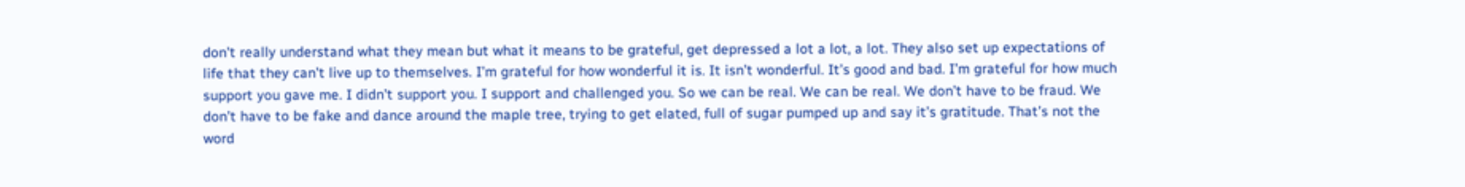don’t really understand what they mean but what it means to be grateful, get depressed a lot a lot, a lot. They also set up expectations of life that they can’t live up to themselves. I’m grateful for how wonderful it is. It isn’t wonderful. It’s good and bad. I’m grateful for how much support you gave me. I didn’t support you. I support and challenged you. So we can be real. We can be real. We don’t have to be fraud. We don’t have to be fake and dance around the maple tree, trying to get elated, full of sugar pumped up and say it’s gratitude. That’s not the word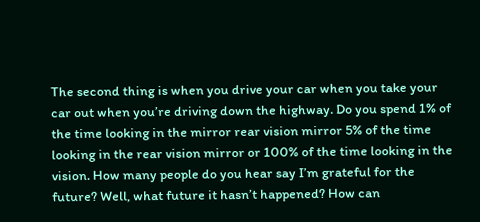The second thing is when you drive your car when you take your car out when you’re driving down the highway. Do you spend 1% of the time looking in the mirror rear vision mirror 5% of the time looking in the rear vision mirror or 100% of the time looking in the vision. How many people do you hear say I’m grateful for the future? Well, what future it hasn’t happened? How can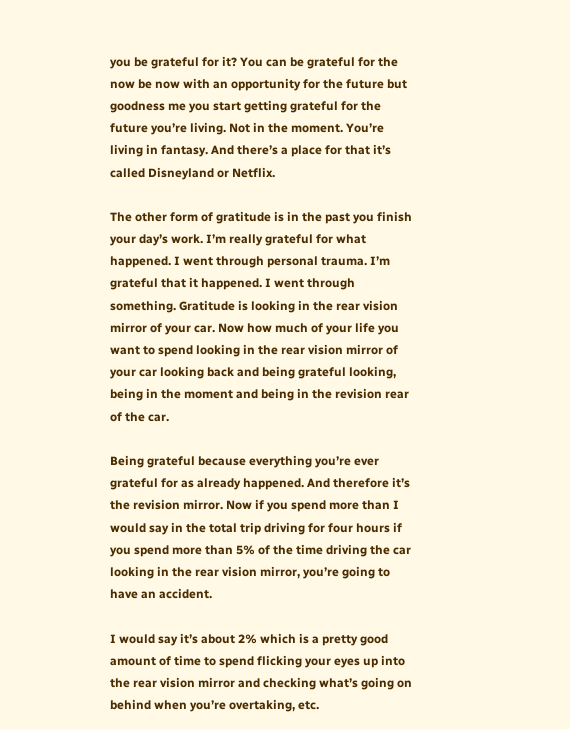you be grateful for it? You can be grateful for the now be now with an opportunity for the future but goodness me you start getting grateful for the future you’re living. Not in the moment. You’re living in fantasy. And there’s a place for that it’s called Disneyland or Netflix.

The other form of gratitude is in the past you finish your day’s work. I’m really grateful for what happened. I went through personal trauma. I’m grateful that it happened. I went through something. Gratitude is looking in the rear vision mirror of your car. Now how much of your life you want to spend looking in the rear vision mirror of your car looking back and being grateful looking, being in the moment and being in the revision rear of the car.

Being grateful because everything you’re ever grateful for as already happened. And therefore it’s the revision mirror. Now if you spend more than I would say in the total trip driving for four hours if you spend more than 5% of the time driving the car looking in the rear vision mirror, you’re going to have an accident.

I would say it’s about 2% which is a pretty good amount of time to spend flicking your eyes up into the rear vision mirror and checking what’s going on behind when you’re overtaking, etc.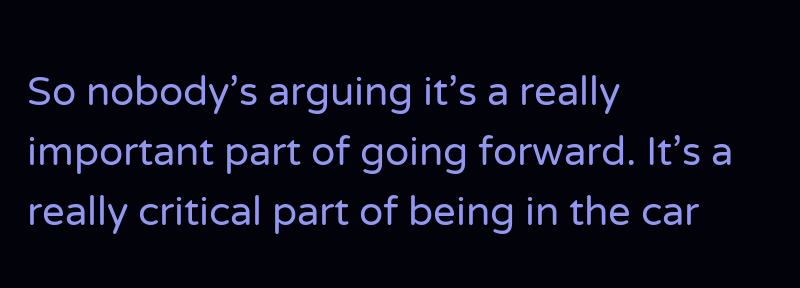So nobody’s arguing it’s a really important part of going forward. It’s a really critical part of being in the car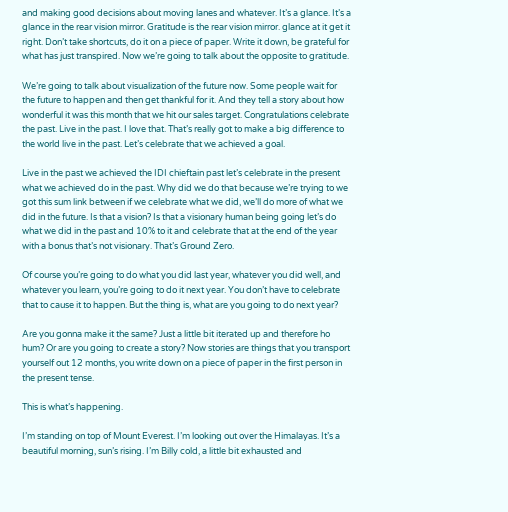and making good decisions about moving lanes and whatever. It’s a glance. It’s a glance in the rear vision mirror. Gratitude is the rear vision mirror. glance at it get it right. Don’t take shortcuts, do it on a piece of paper. Write it down, be grateful for what has just transpired. Now we’re going to talk about the opposite to gratitude.

We’re going to talk about visualization of the future now. Some people wait for the future to happen and then get thankful for it. And they tell a story about how wonderful it was this month that we hit our sales target. Congratulations celebrate the past. Live in the past. I love that. That’s really got to make a big difference to the world live in the past. Let’s celebrate that we achieved a goal.

Live in the past we achieved the IDI chieftain past let’s celebrate in the present what we achieved do in the past. Why did we do that because we’re trying to we got this sum link between if we celebrate what we did, we’ll do more of what we did in the future. Is that a vision? Is that a visionary human being going let’s do what we did in the past and 10% to it and celebrate that at the end of the year with a bonus that’s not visionary. That’s Ground Zero.

Of course you’re going to do what you did last year, whatever you did well, and whatever you learn, you’re going to do it next year. You don’t have to celebrate that to cause it to happen. But the thing is, what are you going to do next year?

Are you gonna make it the same? Just a little bit iterated up and therefore ho hum? Or are you going to create a story? Now stories are things that you transport yourself out 12 months, you write down on a piece of paper in the first person in the present tense.

This is what’s happening.

I’m standing on top of Mount Everest. I’m looking out over the Himalayas. It’s a beautiful morning, sun’s rising. I’m Billy cold, a little bit exhausted and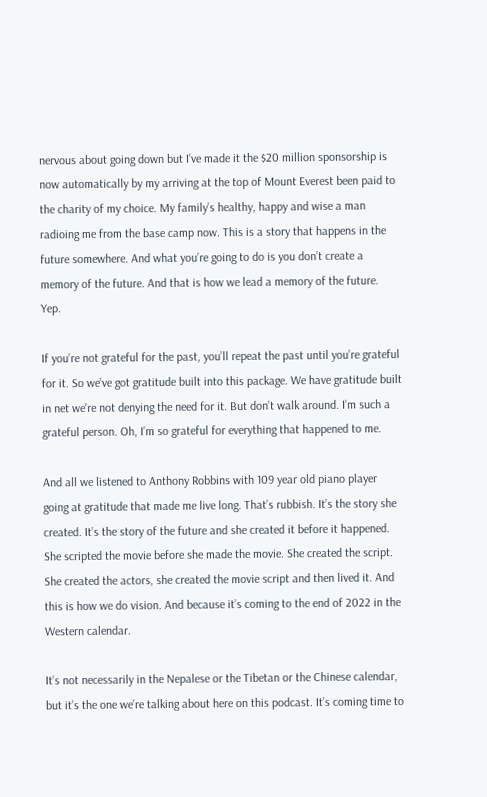nervous about going down but I’ve made it the $20 million sponsorship is now automatically by my arriving at the top of Mount Everest been paid to the charity of my choice. My family’s healthy, happy and wise a man radioing me from the base camp now. This is a story that happens in the future somewhere. And what you’re going to do is you don’t create a memory of the future. And that is how we lead a memory of the future. Yep.

If you’re not grateful for the past, you’ll repeat the past until you’re grateful for it. So we’ve got gratitude built into this package. We have gratitude built in net we’re not denying the need for it. But don’t walk around. I’m such a grateful person. Oh, I’m so grateful for everything that happened to me.

And all we listened to Anthony Robbins with 109 year old piano player going at gratitude that made me live long. That’s rubbish. It’s the story she created. It’s the story of the future and she created it before it happened. She scripted the movie before she made the movie. She created the script. She created the actors, she created the movie script and then lived it. And this is how we do vision. And because it’s coming to the end of 2022 in the Western calendar.

It’s not necessarily in the Nepalese or the Tibetan or the Chinese calendar, but it’s the one we’re talking about here on this podcast. It’s coming time to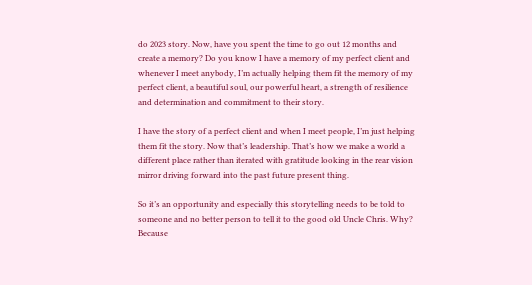do 2023 story. Now, have you spent the time to go out 12 months and create a memory? Do you know I have a memory of my perfect client and whenever I meet anybody, I’m actually helping them fit the memory of my perfect client, a beautiful soul, our powerful heart, a strength of resilience and determination and commitment to their story.

I have the story of a perfect client and when I meet people, I’m just helping them fit the story. Now that’s leadership. That’s how we make a world a different place rather than iterated with gratitude looking in the rear vision mirror driving forward into the past future present thing.

So it’s an opportunity and especially this storytelling needs to be told to someone and no better person to tell it to the good old Uncle Chris. Why? Because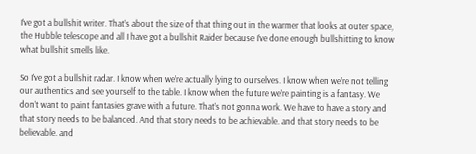I’ve got a bullshit writer. That’s about the size of that thing out in the warmer that looks at outer space, the Hubble telescope and all I have got a bullshit Raider because I’ve done enough bullshitting to know what bullshit smells like.

So I’ve got a bullshit radar. I know when we’re actually lying to ourselves. I know when we’re not telling our authentics and see yourself to the table. I know when the future we’re painting is a fantasy. We don’t want to paint fantasies grave with a future. That’s not gonna work. We have to have a story and that story needs to be balanced. And that story needs to be achievable. and that story needs to be believable. and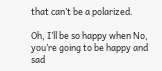that can’t be a polarized.

Oh, I’ll be so happy when No, you’re going to be happy and sad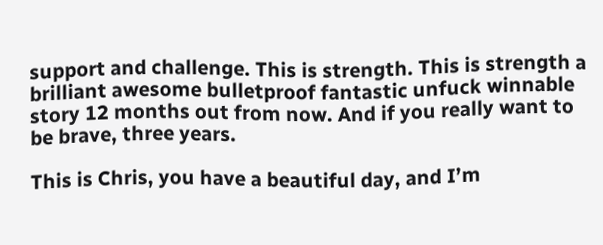support and challenge. This is strength. This is strength a brilliant awesome bulletproof fantastic unfuck winnable story 12 months out from now. And if you really want to be brave, three years.

This is Chris, you have a beautiful day, and I’m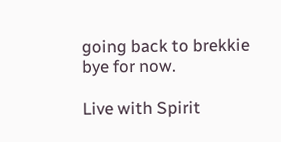going back to brekkie bye for now.

Live with Spirit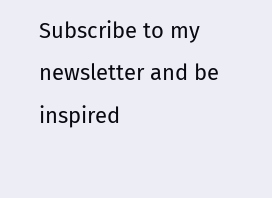Subscribe to my newsletter and be inspired